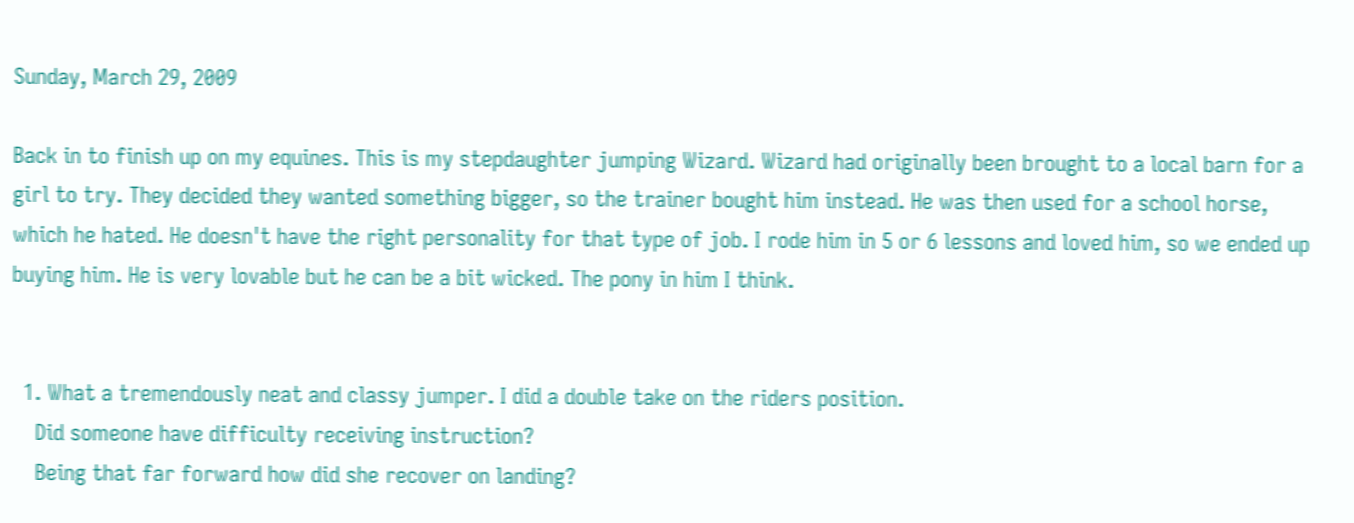Sunday, March 29, 2009

Back in to finish up on my equines. This is my stepdaughter jumping Wizard. Wizard had originally been brought to a local barn for a girl to try. They decided they wanted something bigger, so the trainer bought him instead. He was then used for a school horse, which he hated. He doesn't have the right personality for that type of job. I rode him in 5 or 6 lessons and loved him, so we ended up buying him. He is very lovable but he can be a bit wicked. The pony in him I think.


  1. What a tremendously neat and classy jumper. I did a double take on the riders position.
    Did someone have difficulty receiving instruction?
    Being that far forward how did she recover on landing?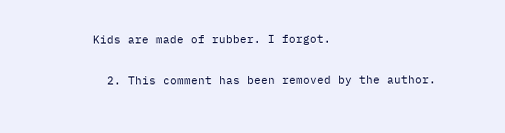Kids are made of rubber. I forgot.

  2. This comment has been removed by the author.